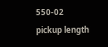550-02 pickup length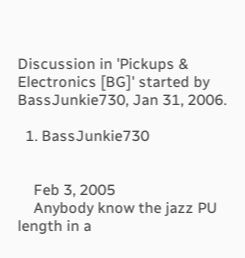Discussion in 'Pickups & Electronics [BG]' started by BassJunkie730, Jan 31, 2006.

  1. BassJunkie730


    Feb 3, 2005
    Anybody know the jazz PU length in a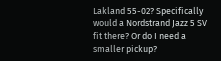Lakland 55-02? Specifically would a Nordstrand Jazz 5 SV fit there? Or do I need a smaller pickup?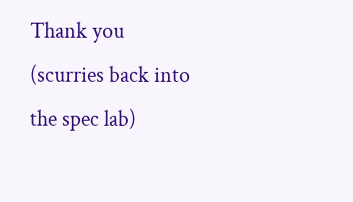Thank you (scurries back into the spec lab)